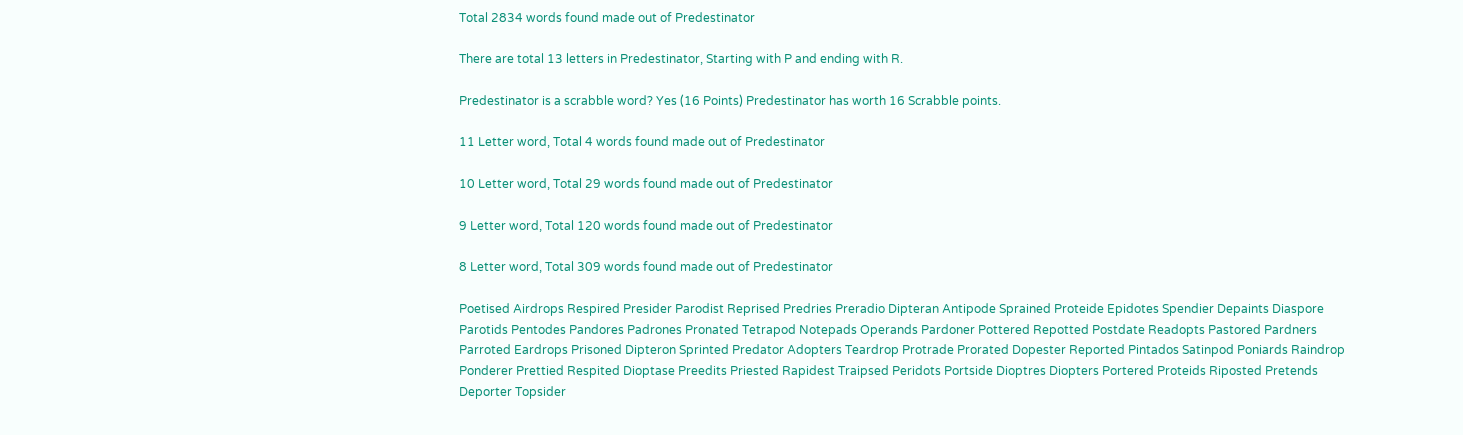Total 2834 words found made out of Predestinator

There are total 13 letters in Predestinator, Starting with P and ending with R.

Predestinator is a scrabble word? Yes (16 Points) Predestinator has worth 16 Scrabble points.

11 Letter word, Total 4 words found made out of Predestinator

10 Letter word, Total 29 words found made out of Predestinator

9 Letter word, Total 120 words found made out of Predestinator

8 Letter word, Total 309 words found made out of Predestinator

Poetised Airdrops Respired Presider Parodist Reprised Predries Preradio Dipteran Antipode Sprained Proteide Epidotes Spendier Depaints Diaspore Parotids Pentodes Pandores Padrones Pronated Tetrapod Notepads Operands Pardoner Pottered Repotted Postdate Readopts Pastored Pardners Parroted Eardrops Prisoned Dipteron Sprinted Predator Adopters Teardrop Protrade Prorated Dopester Reported Pintados Satinpod Poniards Raindrop Ponderer Prettied Respited Dioptase Preedits Priested Rapidest Traipsed Peridots Portside Dioptres Diopters Portered Proteids Riposted Pretends Deporter Topsider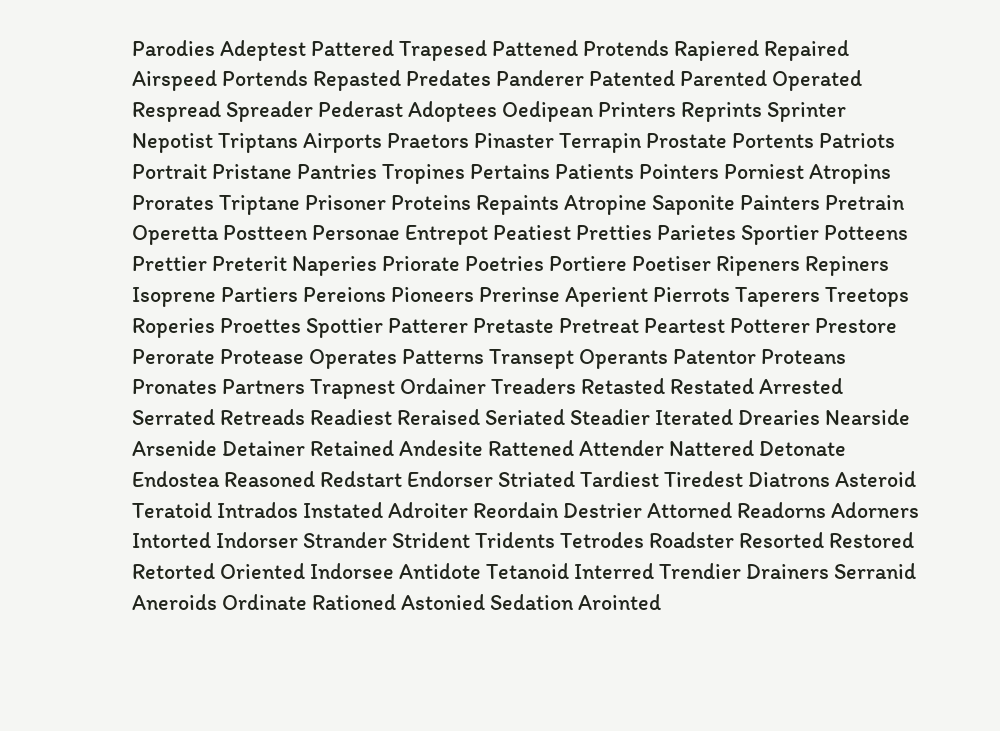Parodies Adeptest Pattered Trapesed Pattened Protends Rapiered Repaired Airspeed Portends Repasted Predates Panderer Patented Parented Operated Respread Spreader Pederast Adoptees Oedipean Printers Reprints Sprinter Nepotist Triptans Airports Praetors Pinaster Terrapin Prostate Portents Patriots Portrait Pristane Pantries Tropines Pertains Patients Pointers Porniest Atropins Prorates Triptane Prisoner Proteins Repaints Atropine Saponite Painters Pretrain Operetta Postteen Personae Entrepot Peatiest Pretties Parietes Sportier Potteens Prettier Preterit Naperies Priorate Poetries Portiere Poetiser Ripeners Repiners Isoprene Partiers Pereions Pioneers Prerinse Aperient Pierrots Taperers Treetops Roperies Proettes Spottier Patterer Pretaste Pretreat Peartest Potterer Prestore Perorate Protease Operates Patterns Transept Operants Patentor Proteans Pronates Partners Trapnest Ordainer Treaders Retasted Restated Arrested Serrated Retreads Readiest Reraised Seriated Steadier Iterated Drearies Nearside Arsenide Detainer Retained Andesite Rattened Attender Nattered Detonate Endostea Reasoned Redstart Endorser Striated Tardiest Tiredest Diatrons Asteroid Teratoid Intrados Instated Adroiter Reordain Destrier Attorned Readorns Adorners Intorted Indorser Strander Strident Tridents Tetrodes Roadster Resorted Restored Retorted Oriented Indorsee Antidote Tetanoid Interred Trendier Drainers Serranid Aneroids Ordinate Rationed Astonied Sedation Arointed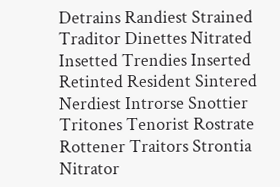Detrains Randiest Strained Traditor Dinettes Nitrated Insetted Trendies Inserted Retinted Resident Sintered Nerdiest Introrse Snottier Tritones Tenorist Rostrate Rottener Traitors Strontia Nitrator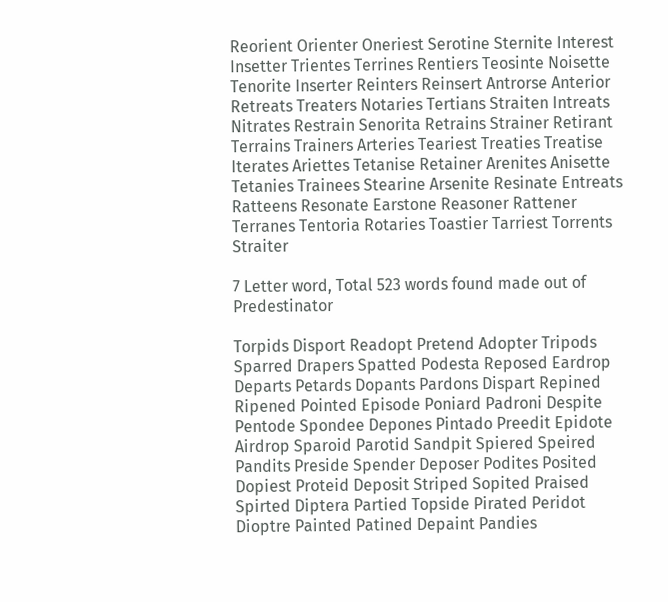Reorient Orienter Oneriest Serotine Sternite Interest Insetter Trientes Terrines Rentiers Teosinte Noisette Tenorite Inserter Reinters Reinsert Antrorse Anterior Retreats Treaters Notaries Tertians Straiten Intreats Nitrates Restrain Senorita Retrains Strainer Retirant Terrains Trainers Arteries Teariest Treaties Treatise Iterates Ariettes Tetanise Retainer Arenites Anisette Tetanies Trainees Stearine Arsenite Resinate Entreats Ratteens Resonate Earstone Reasoner Rattener Terranes Tentoria Rotaries Toastier Tarriest Torrents Straiter

7 Letter word, Total 523 words found made out of Predestinator

Torpids Disport Readopt Pretend Adopter Tripods Sparred Drapers Spatted Podesta Reposed Eardrop Departs Petards Dopants Pardons Dispart Repined Ripened Pointed Episode Poniard Padroni Despite Pentode Spondee Depones Pintado Preedit Epidote Airdrop Sparoid Parotid Sandpit Spiered Speired Pandits Preside Spender Deposer Podites Posited Dopiest Proteid Deposit Striped Sopited Praised Spirted Diptera Partied Topside Pirated Peridot Dioptre Painted Patined Depaint Pandies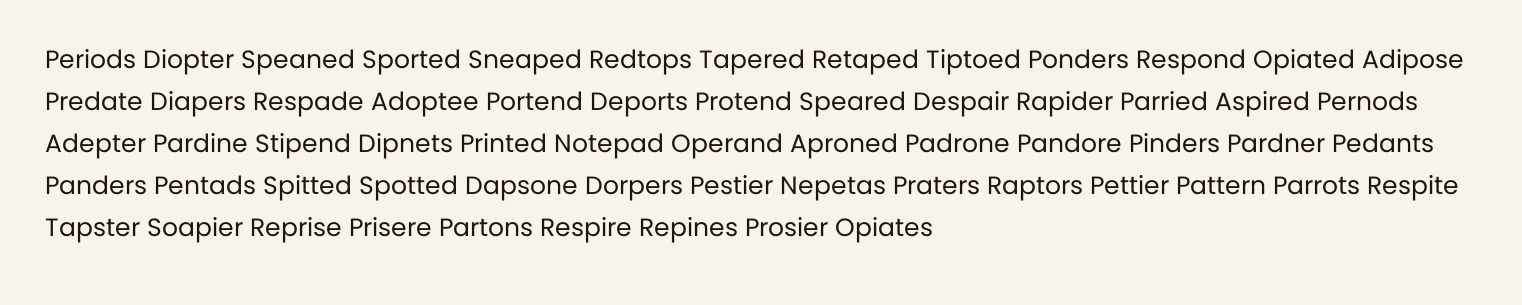Periods Diopter Speaned Sported Sneaped Redtops Tapered Retaped Tiptoed Ponders Respond Opiated Adipose Predate Diapers Respade Adoptee Portend Deports Protend Speared Despair Rapider Parried Aspired Pernods Adepter Pardine Stipend Dipnets Printed Notepad Operand Aproned Padrone Pandore Pinders Pardner Pedants Panders Pentads Spitted Spotted Dapsone Dorpers Pestier Nepetas Praters Raptors Pettier Pattern Parrots Respite Tapster Soapier Reprise Prisere Partons Respire Repines Prosier Opiates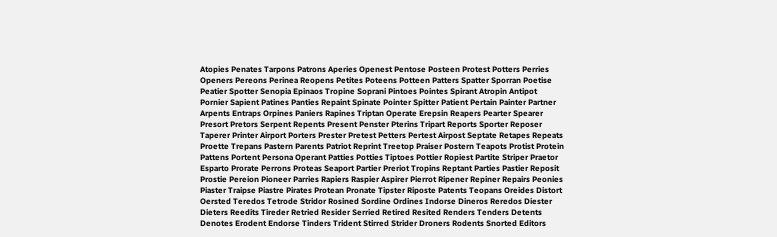Atopies Penates Tarpons Patrons Aperies Openest Pentose Posteen Protest Potters Perries Openers Pereons Perinea Reopens Petites Poteens Potteen Patters Spatter Sporran Poetise Peatier Spotter Senopia Epinaos Tropine Soprani Pintoes Pointes Spirant Atropin Antipot Pornier Sapient Patines Panties Repaint Spinate Pointer Spitter Patient Pertain Painter Partner Arpents Entraps Orpines Paniers Rapines Triptan Operate Erepsin Reapers Pearter Spearer Presort Pretors Serpent Repents Present Penster Pterins Tripart Reports Sporter Reposer Taperer Printer Airport Porters Prester Pretest Petters Pertest Airpost Septate Retapes Repeats Proette Trepans Pastern Parents Patriot Reprint Treetop Praiser Postern Teapots Protist Protein Pattens Portent Persona Operant Patties Potties Tiptoes Pottier Ropiest Partite Striper Praetor Esparto Prorate Perrons Proteas Seaport Partier Preriot Tropins Reptant Parties Pastier Reposit Prostie Pereion Pioneer Parries Rapiers Raspier Aspirer Pierrot Ripener Repiner Repairs Peonies Piaster Traipse Piastre Pirates Protean Pronate Tipster Riposte Patents Teopans Oreides Distort Oersted Teredos Tetrode Stridor Rosined Sordine Ordines Indorse Dineros Reredos Diester Dieters Reedits Tireder Retried Resider Serried Retired Resited Renders Tenders Detents Denotes Erodent Endorse Tinders Trident Stirred Strider Droners Rodents Snorted Editors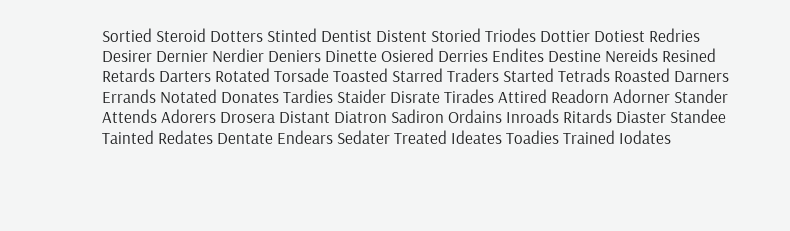Sortied Steroid Dotters Stinted Dentist Distent Storied Triodes Dottier Dotiest Redries Desirer Dernier Nerdier Deniers Dinette Osiered Derries Endites Destine Nereids Resined Retards Darters Rotated Torsade Toasted Starred Traders Started Tetrads Roasted Darners Errands Notated Donates Tardies Staider Disrate Tirades Attired Readorn Adorner Stander Attends Adorers Drosera Distant Diatron Sadiron Ordains Inroads Ritards Diaster Standee Tainted Redates Dentate Endears Sedater Treated Ideates Toadies Trained Iodates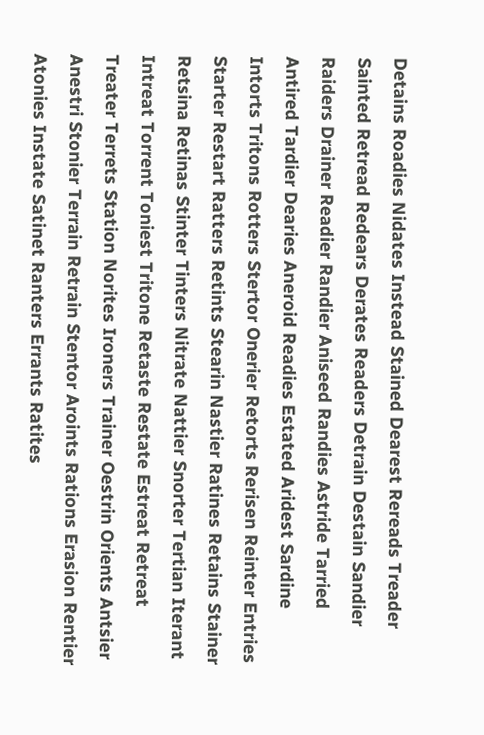Detains Roadies Nidates Instead Stained Dearest Rereads Treader Sainted Retread Redears Derates Readers Detrain Destain Sandier Raiders Drainer Readier Randier Aniseed Randies Astride Tarried Antired Tardier Dearies Aneroid Readies Estated Aridest Sardine Intorts Tritons Rotters Stertor Onerier Retorts Rerisen Reinter Entries Starter Restart Ratters Retints Stearin Nastier Ratines Retains Stainer Retsina Retinas Stinter Tinters Nitrate Nattier Snorter Tertian Iterant Intreat Torrent Toniest Tritone Retaste Restate Estreat Retreat Treater Terrets Station Norites Ironers Trainer Oestrin Orients Antsier Anestri Stonier Terrain Retrain Stentor Aroints Rations Erasion Rentier Atonies Instate Satinet Ranters Errants Ratites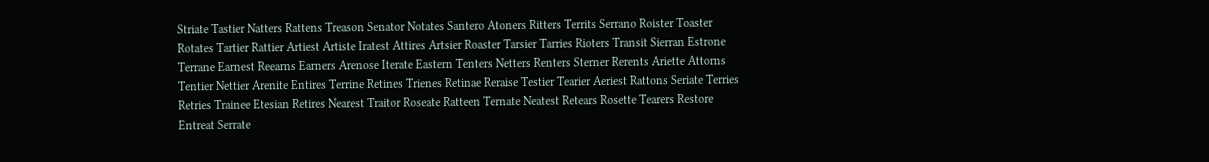Striate Tastier Natters Rattens Treason Senator Notates Santero Atoners Ritters Territs Serrano Roister Toaster Rotates Tartier Rattier Artiest Artiste Iratest Attires Artsier Roaster Tarsier Tarries Rioters Transit Sierran Estrone Terrane Earnest Reearns Earners Arenose Iterate Eastern Tenters Netters Renters Sterner Rerents Ariette Attorns Tentier Nettier Arenite Entires Terrine Retines Trienes Retinae Reraise Testier Tearier Aeriest Rattons Seriate Terries Retries Trainee Etesian Retires Nearest Traitor Roseate Ratteen Ternate Neatest Retears Rosette Tearers Restore Entreat Serrate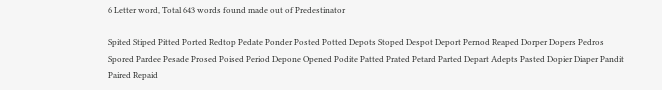6 Letter word, Total 643 words found made out of Predestinator

Spited Stiped Pitted Ported Redtop Pedate Ponder Posted Potted Depots Stoped Despot Deport Pernod Reaped Dorper Dopers Pedros Spored Pardee Pesade Prosed Poised Period Depone Opened Podite Patted Prated Petard Parted Depart Adepts Pasted Dopier Diaper Pandit Paired Repaid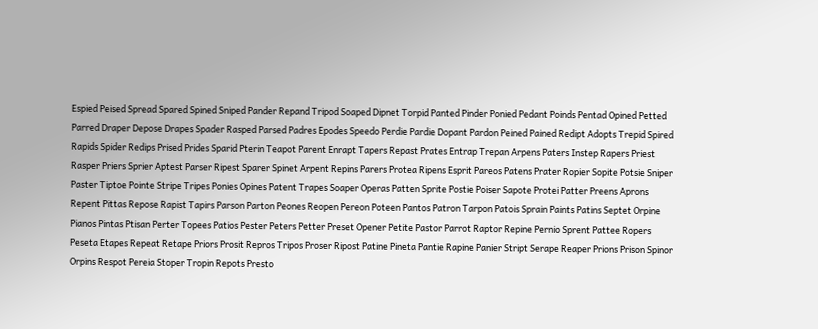Espied Peised Spread Spared Spined Sniped Pander Repand Tripod Soaped Dipnet Torpid Panted Pinder Ponied Pedant Poinds Pentad Opined Petted Parred Draper Depose Drapes Spader Rasped Parsed Padres Epodes Speedo Perdie Pardie Dopant Pardon Peined Pained Redipt Adopts Trepid Spired Rapids Spider Redips Prised Prides Sparid Pterin Teapot Parent Enrapt Tapers Repast Prates Entrap Trepan Arpens Paters Instep Rapers Priest Rasper Priers Sprier Aptest Parser Ripest Sparer Spinet Arpent Repins Parers Protea Ripens Esprit Pareos Patens Prater Ropier Sopite Potsie Sniper Paster Tiptoe Pointe Stripe Tripes Ponies Opines Patent Trapes Soaper Operas Patten Sprite Postie Poiser Sapote Protei Patter Preens Aprons Repent Pittas Repose Rapist Tapirs Parson Parton Peones Reopen Pereon Poteen Pantos Patron Tarpon Patois Sprain Paints Patins Septet Orpine Pianos Pintas Ptisan Perter Topees Patios Pester Peters Petter Preset Opener Petite Pastor Parrot Raptor Repine Pernio Sprent Pattee Ropers Peseta Etapes Repeat Retape Priors Prosit Repros Tripos Proser Ripost Patine Pineta Pantie Rapine Panier Stript Serape Reaper Prions Prison Spinor Orpins Respot Pereia Stoper Tropin Repots Presto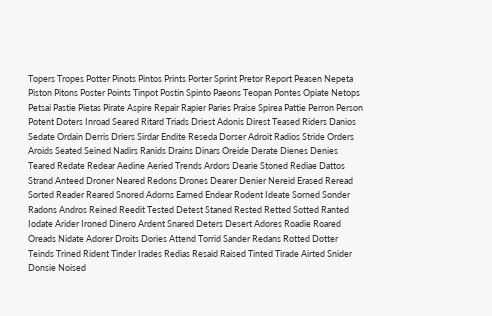Topers Tropes Potter Pinots Pintos Prints Porter Sprint Pretor Report Peasen Nepeta Piston Pitons Poster Points Tinpot Postin Spinto Paeons Teopan Pontes Opiate Netops Petsai Pastie Pietas Pirate Aspire Repair Rapier Paries Praise Spirea Pattie Perron Person Potent Doters Inroad Seared Ritard Triads Driest Adonis Direst Teased Riders Danios Sedate Ordain Derris Driers Sirdar Endite Reseda Dorser Adroit Radios Stride Orders Aroids Seated Seined Nadirs Ranids Drains Dinars Oreide Derate Dienes Denies Teared Redate Redear Aedine Aeried Trends Ardors Dearie Stoned Rediae Dattos Strand Anteed Droner Neared Redons Drones Dearer Denier Nereid Erased Reread Sorted Reader Reared Snored Adorns Earned Endear Rodent Ideate Sorned Sonder Radons Andros Reined Reedit Tested Detest Staned Rested Retted Sotted Ranted Iodate Arider Ironed Dinero Ardent Snared Deters Desert Adores Roadie Roared Oreads Nidate Adorer Droits Dories Attend Torrid Sander Redans Rotted Dotter Teinds Trined Rident Tinder Irades Redias Resaid Raised Tinted Tirade Airted Snider Donsie Noised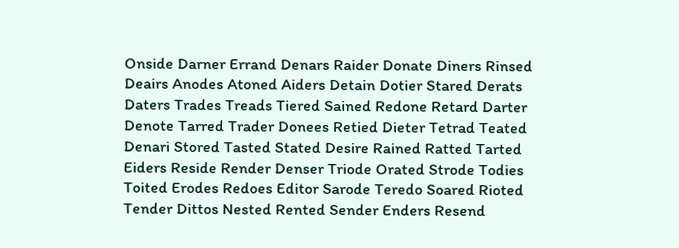Onside Darner Errand Denars Raider Donate Diners Rinsed Deairs Anodes Atoned Aiders Detain Dotier Stared Derats Daters Trades Treads Tiered Sained Redone Retard Darter Denote Tarred Trader Donees Retied Dieter Tetrad Teated Denari Stored Tasted Stated Desire Rained Ratted Tarted Eiders Reside Render Denser Triode Orated Strode Todies Toited Erodes Redoes Editor Sarode Teredo Soared Rioted Tender Dittos Nested Rented Sender Enders Resend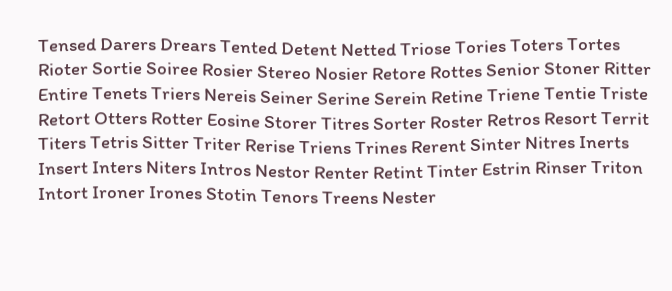Tensed Darers Drears Tented Detent Netted Triose Tories Toters Tortes Rioter Sortie Soiree Rosier Stereo Nosier Retore Rottes Senior Stoner Ritter Entire Tenets Triers Nereis Seiner Serine Serein Retine Triene Tentie Triste Retort Otters Rotter Eosine Storer Titres Sorter Roster Retros Resort Territ Titers Tetris Sitter Triter Rerise Triens Trines Rerent Sinter Nitres Inerts Insert Inters Niters Intros Nestor Renter Retint Tinter Estrin Rinser Triton Intort Ironer Irones Stotin Tenors Treens Nester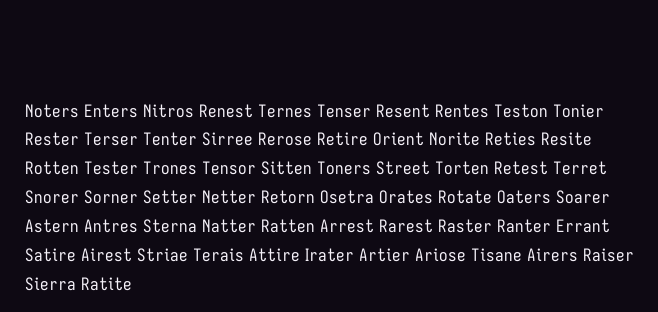Noters Enters Nitros Renest Ternes Tenser Resent Rentes Teston Tonier Rester Terser Tenter Sirree Rerose Retire Orient Norite Reties Resite Rotten Tester Trones Tensor Sitten Toners Street Torten Retest Terret Snorer Sorner Setter Netter Retorn Osetra Orates Rotate Oaters Soarer Astern Antres Sterna Natter Ratten Arrest Rarest Raster Ranter Errant Satire Airest Striae Terais Attire Irater Artier Ariose Tisane Airers Raiser Sierra Ratite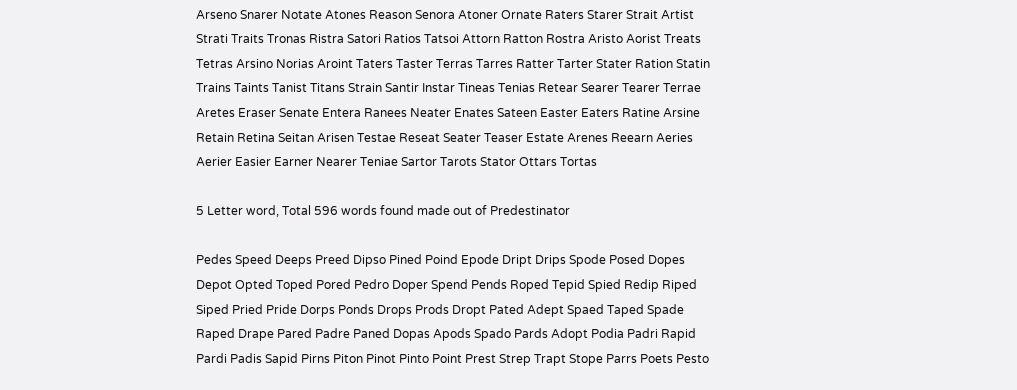Arseno Snarer Notate Atones Reason Senora Atoner Ornate Raters Starer Strait Artist Strati Traits Tronas Ristra Satori Ratios Tatsoi Attorn Ratton Rostra Aristo Aorist Treats Tetras Arsino Norias Aroint Taters Taster Terras Tarres Ratter Tarter Stater Ration Statin Trains Taints Tanist Titans Strain Santir Instar Tineas Tenias Retear Searer Tearer Terrae Aretes Eraser Senate Entera Ranees Neater Enates Sateen Easter Eaters Ratine Arsine Retain Retina Seitan Arisen Testae Reseat Seater Teaser Estate Arenes Reearn Aeries Aerier Easier Earner Nearer Teniae Sartor Tarots Stator Ottars Tortas

5 Letter word, Total 596 words found made out of Predestinator

Pedes Speed Deeps Preed Dipso Pined Poind Epode Dript Drips Spode Posed Dopes Depot Opted Toped Pored Pedro Doper Spend Pends Roped Tepid Spied Redip Riped Siped Pried Pride Dorps Ponds Drops Prods Dropt Pated Adept Spaed Taped Spade Raped Drape Pared Padre Paned Dopas Apods Spado Pards Adopt Podia Padri Rapid Pardi Padis Sapid Pirns Piton Pinot Pinto Point Prest Strep Trapt Stope Parrs Poets Pesto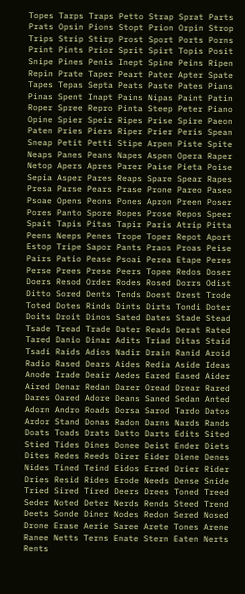Topes Tarps Traps Petto Strap Sprat Parts Prats Opsin Pions Stopt Prion Orpin Strop Trips Strip Stirp Prost Sport Ports Porns Print Pints Prior Sprit Spirt Topis Posit Snipe Pines Penis Inept Spine Peins Ripen Repin Prate Taper Peart Pater Apter Spate Tapes Tepas Septa Peats Paste Pates Pians Pinas Spent Inapt Pains Nipas Paint Patin Roper Spree Repro Pinta Steep Peter Piano Opine Spier Speir Ripes Prise Spire Paeon Paten Pries Piers Riper Prier Peris Spean Sneap Petit Petti Stipe Arpen Piste Spite Neaps Panes Peans Napes Aspen Opera Raper Netop Apers Apres Parer Paise Pieta Poise Sepia Asper Pares Reaps Spare Spear Rapes Presa Parse Pears Prase Prone Pareo Paseo Psoae Opens Peons Pones Apron Preen Poser Pores Panto Spore Ropes Prose Repos Speer Spait Tapis Pitas Tapir Paris Atrip Pitta Peens Neeps Penes Trope Toper Repot Aport Estop Tripe Sapor Pants Praos Proas Peise Pairs Patio Pease Psoai Perea Etape Peres Perse Prees Prese Peers Topee Redos Doser Doers Resod Order Rodes Rosed Dorrs Odist Ditto Sored Dents Tends Doest Drest Trode Toted Dotes Rinds Dints Dirts Tondi Doter Doits Droit Dinos Sated Dates Stade Stead Tsade Tread Trade Dater Reads Derat Rated Tared Danio Dinar Adits Triad Ditas Staid Tsadi Raids Adios Nadir Drain Ranid Aroid Radio Rased Dears Aides Redia Aside Ideas Anode Irade Deair Aedes Eared Eased Aider Aired Denar Redan Darer Oread Drear Rared Dares Oared Adore Deans Saned Sedan Anted Adorn Andro Roads Dorsa Sarod Tardo Datos Ardor Stand Donas Radon Darns Nards Rands Doats Toads Drats Datto Darts Edits Sited Stied Tides Dines Donee Deist Ender Diets Dites Redes Reeds Direr Eider Diene Denes Nides Tined Teind Eidos Erred Drier Rider Dries Resid Rides Erode Needs Dense Snide Tried Sired Tired Deers Drees Toned Treed Seder Noted Deter Nerds Rends Steed Trend Deets Sonde Diner Nodes Redon Sered Nosed Drone Erase Aerie Saree Arete Tones Arene Ranee Netts Terns Enate Stern Eaten Nerts Rents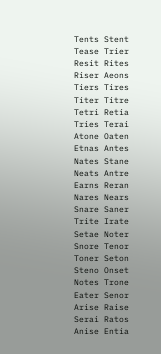Tents Stent Tease Trier Resit Rites Riser Aeons Tiers Tires Titer Titre Tetri Retia Tries Terai Atone Oaten Etnas Antes Nates Stane Neats Antre Earns Reran Nares Nears Snare Saner Trite Irate Setae Noter Snore Tenor Toner Seton Steno Onset Notes Trone Eater Senor Arise Raise Serai Ratos Anise Entia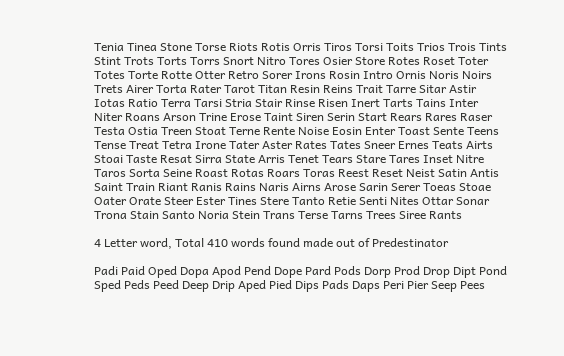Tenia Tinea Stone Torse Riots Rotis Orris Tiros Torsi Toits Trios Trois Tints Stint Trots Torts Torrs Snort Nitro Tores Osier Store Rotes Roset Toter Totes Torte Rotte Otter Retro Sorer Irons Rosin Intro Ornis Noris Noirs Trets Airer Torta Rater Tarot Titan Resin Reins Trait Tarre Sitar Astir Iotas Ratio Terra Tarsi Stria Stair Rinse Risen Inert Tarts Tains Inter Niter Roans Arson Trine Erose Taint Siren Serin Start Rears Rares Raser Testa Ostia Treen Stoat Terne Rente Noise Eosin Enter Toast Sente Teens Tense Treat Tetra Irone Tater Aster Rates Tates Sneer Ernes Teats Airts Stoai Taste Resat Sirra State Arris Tenet Tears Stare Tares Inset Nitre Taros Sorta Seine Roast Rotas Roars Toras Reest Reset Neist Satin Antis Saint Train Riant Ranis Rains Naris Airns Arose Sarin Serer Toeas Stoae Oater Orate Steer Ester Tines Stere Tanto Retie Senti Nites Ottar Sonar Trona Stain Santo Noria Stein Trans Terse Tarns Trees Siree Rants

4 Letter word, Total 410 words found made out of Predestinator

Padi Paid Oped Dopa Apod Pend Dope Pard Pods Dorp Prod Drop Dipt Pond Sped Peds Peed Deep Drip Aped Pied Dips Pads Daps Peri Pier Seep Pees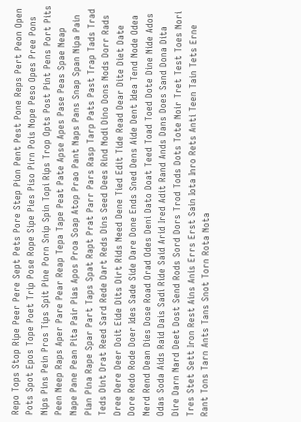Repo Tops Stop Ripe Peer Pere Sept Pets Pore Step Pion Pent Pest Pone Reps Pert Peon Open Pots Spot Epos Tope Poet Trip Pose Rope Sipe Pies Piso Pirn Pois Nope Peso Opes Pree Pons Nips Pins Pein Pros Tips Spit Pine Porn Snip Spin Topi Rips Trop Opts Post Pint Pens Port Pits Peen Neep Raps Aper Pare Pear Reap Tepa Tape Peat Pate Apse Apes Pase Peas Spae Neap Nape Pane Pean Pita Pair Pias Apos Proa Soap Atop Prao Pant Naps Pans Snap Span Nipa Pain Pian Pina Rape Spar Part Taps Spat Rapt Prat Parr Pars Rasp Tarp Pats Past Trap Tads Trad Teds Dint Drat Reed Sard Rede Dart Reds Dins Seed Dees Rind Nodi Dino Dons Nods Dorr Rads Dree Dere Deer Doit Eide Dits Dirt Rids Need Dene Tied Edit Tide Read Dear Dite Diet Date Dore Redo Rode Doer Ides Sade Side Dare Done Ends Sned Dens Aide Dent Idea Tend Node Odea Nerd Rend Dean Dies Dose Road Orad Odes Deni Dato Doat Teed Toad Toed Dote Dine Nide Ados Odas Soda Aids Raid Dais Sadi Ride Said Arid Ired Adit Rand Ands Dans Does Sand Dona Dita Dire Darn Nard Deet Dost Send Rods Sord Dors Trod Tods Dots Tote Noir Tret Test Toes Nori Tres Stet Sett Iron Rest Ains Anis Errs Erst Sain Iota Inro Rets Anti Teen Tain Tets Erne Rant Tons Tarn Ants Tans Snot Torn Rota Nota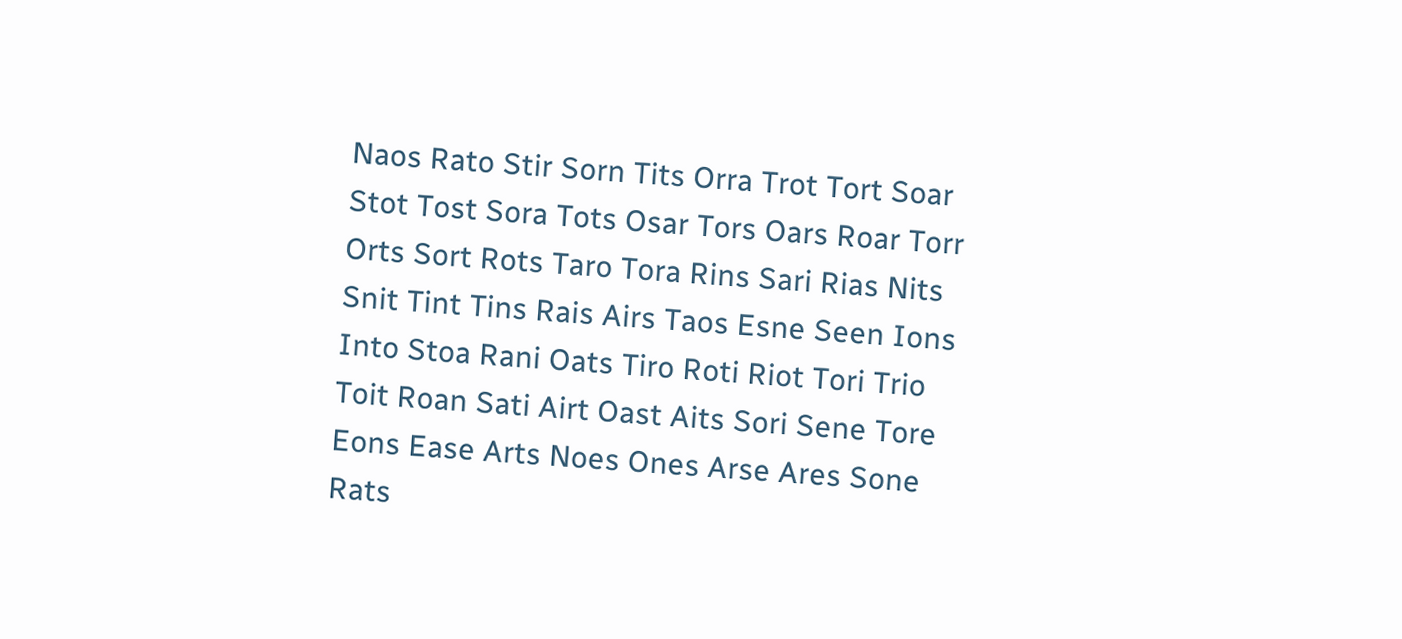Naos Rato Stir Sorn Tits Orra Trot Tort Soar Stot Tost Sora Tots Osar Tors Oars Roar Torr Orts Sort Rots Taro Tora Rins Sari Rias Nits Snit Tint Tins Rais Airs Taos Esne Seen Ions Into Stoa Rani Oats Tiro Roti Riot Tori Trio Toit Roan Sati Airt Oast Aits Sori Sene Tore Eons Ease Arts Noes Ones Arse Ares Sone Rats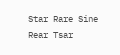Star Rare Sine Rear Tsar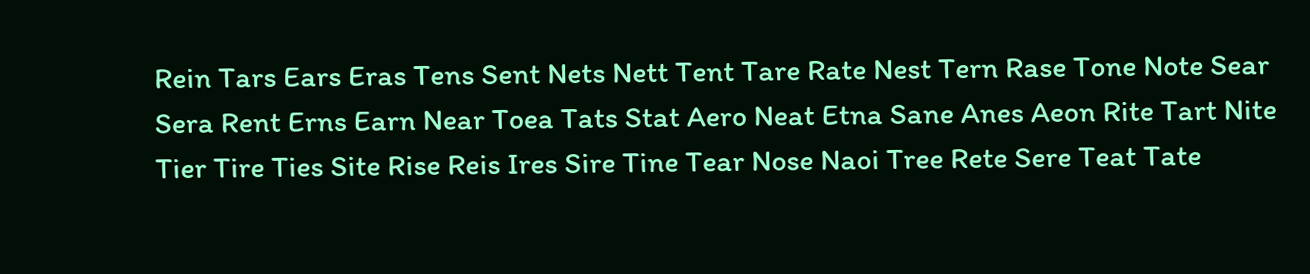Rein Tars Ears Eras Tens Sent Nets Nett Tent Tare Rate Nest Tern Rase Tone Note Sear Sera Rent Erns Earn Near Toea Tats Stat Aero Neat Etna Sane Anes Aeon Rite Tart Nite Tier Tire Ties Site Rise Reis Ires Sire Tine Tear Nose Naoi Tree Rete Sere Teat Tate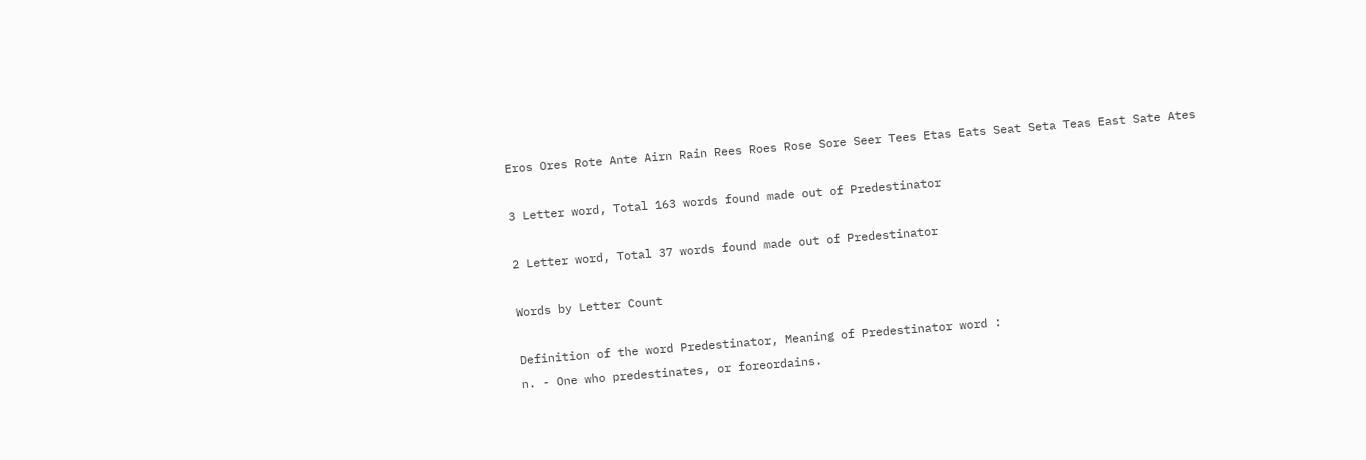Eros Ores Rote Ante Airn Rain Rees Roes Rose Sore Seer Tees Etas Eats Seat Seta Teas East Sate Ates

3 Letter word, Total 163 words found made out of Predestinator

2 Letter word, Total 37 words found made out of Predestinator

Words by Letter Count

Definition of the word Predestinator, Meaning of Predestinator word :
n. - One who predestinates, or foreordains.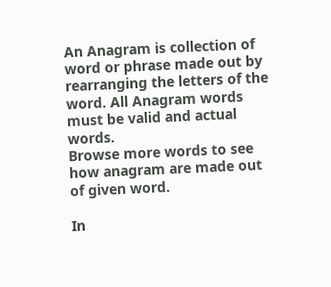An Anagram is collection of word or phrase made out by rearranging the letters of the word. All Anagram words must be valid and actual words.
Browse more words to see how anagram are made out of given word.

In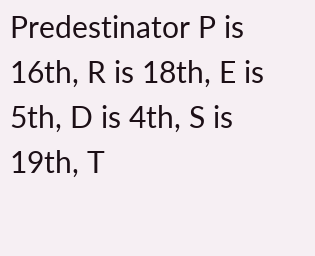Predestinator P is 16th, R is 18th, E is 5th, D is 4th, S is 19th, T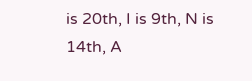is 20th, I is 9th, N is 14th, A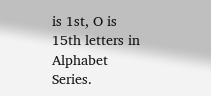is 1st, O is 15th letters in Alphabet Series.